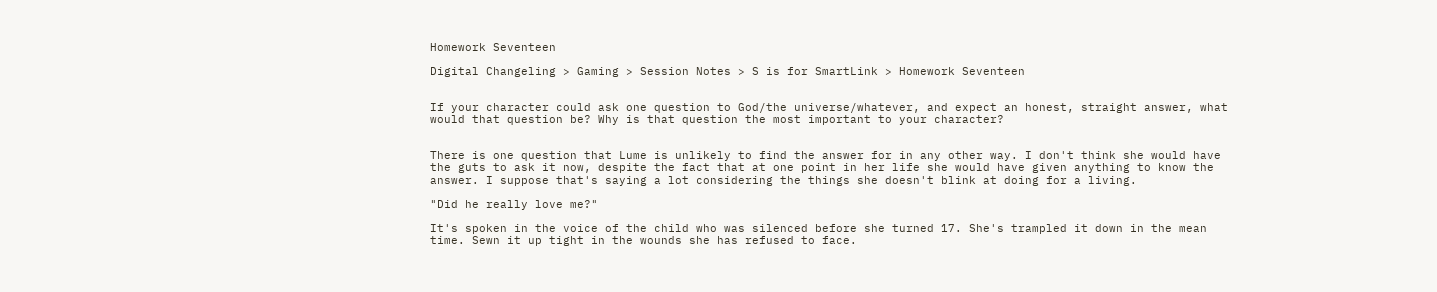Homework Seventeen

Digital Changeling > Gaming > Session Notes > S is for SmartLink > Homework Seventeen


If your character could ask one question to God/the universe/whatever, and expect an honest, straight answer, what would that question be? Why is that question the most important to your character?


There is one question that Lume is unlikely to find the answer for in any other way. I don't think she would have the guts to ask it now, despite the fact that at one point in her life she would have given anything to know the answer. I suppose that's saying a lot considering the things she doesn't blink at doing for a living.

"Did he really love me?"

It's spoken in the voice of the child who was silenced before she turned 17. She's trampled it down in the mean time. Sewn it up tight in the wounds she has refused to face.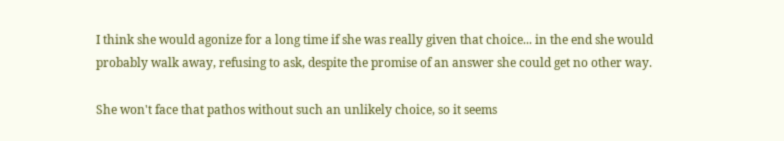I think she would agonize for a long time if she was really given that choice... in the end she would probably walk away, refusing to ask, despite the promise of an answer she could get no other way.

She won't face that pathos without such an unlikely choice, so it seems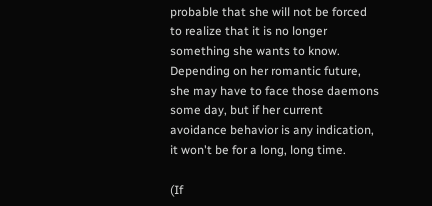probable that she will not be forced to realize that it is no longer something she wants to know. Depending on her romantic future, she may have to face those daemons some day, but if her current avoidance behavior is any indication, it won't be for a long, long time.

(If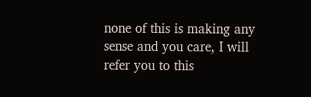none of this is making any sense and you care, I will refer you to this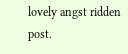lovely angst ridden post.